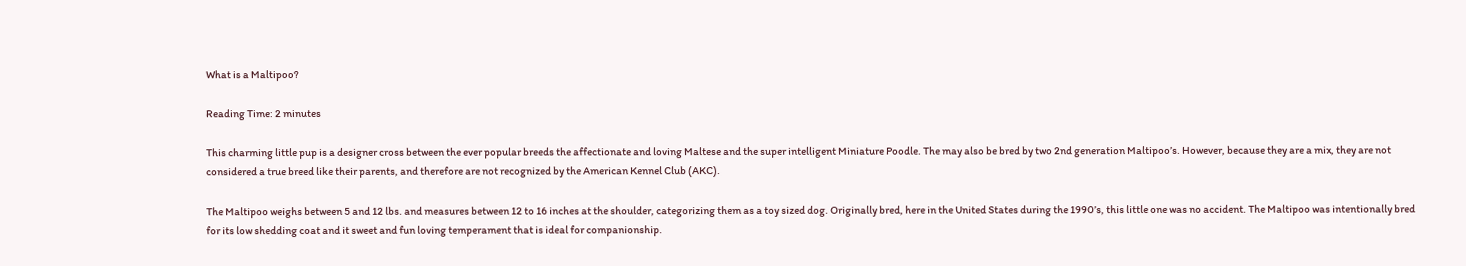What is a Maltipoo?

Reading Time: 2 minutes

This charming little pup is a designer cross between the ever popular breeds the affectionate and loving Maltese and the super intelligent Miniature Poodle. The may also be bred by two 2nd generation Maltipoo’s. However, because they are a mix, they are not considered a true breed like their parents, and therefore are not recognized by the American Kennel Club (AKC).

The Maltipoo weighs between 5 and 12 lbs. and measures between 12 to 16 inches at the shoulder, categorizing them as a toy sized dog. Originally bred, here in the United States during the 1990’s, this little one was no accident. The Maltipoo was intentionally bred for its low shedding coat and it sweet and fun loving temperament that is ideal for companionship.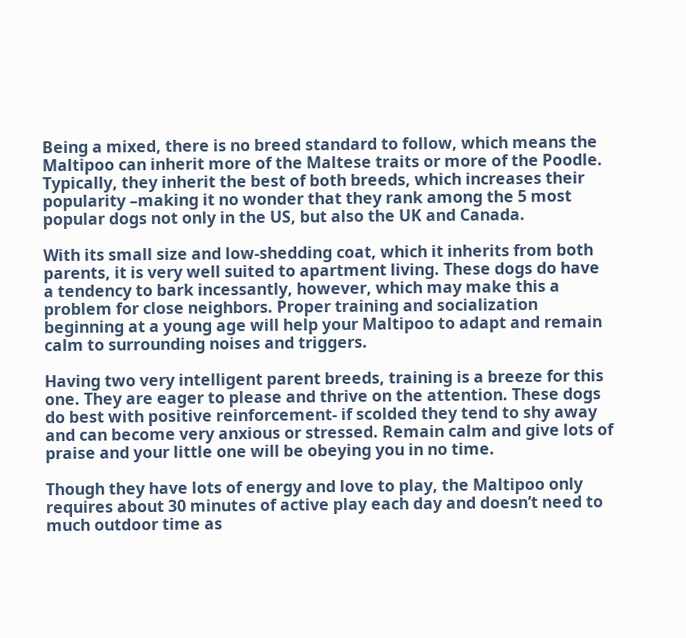Being a mixed, there is no breed standard to follow, which means the Maltipoo can inherit more of the Maltese traits or more of the Poodle. Typically, they inherit the best of both breeds, which increases their popularity –making it no wonder that they rank among the 5 most popular dogs not only in the US, but also the UK and Canada.

With its small size and low-shedding coat, which it inherits from both parents, it is very well suited to apartment living. These dogs do have a tendency to bark incessantly, however, which may make this a problem for close neighbors. Proper training and socialization beginning at a young age will help your Maltipoo to adapt and remain calm to surrounding noises and triggers.

Having two very intelligent parent breeds, training is a breeze for this one. They are eager to please and thrive on the attention. These dogs do best with positive reinforcement- if scolded they tend to shy away and can become very anxious or stressed. Remain calm and give lots of praise and your little one will be obeying you in no time.

Though they have lots of energy and love to play, the Maltipoo only requires about 30 minutes of active play each day and doesn’t need to much outdoor time as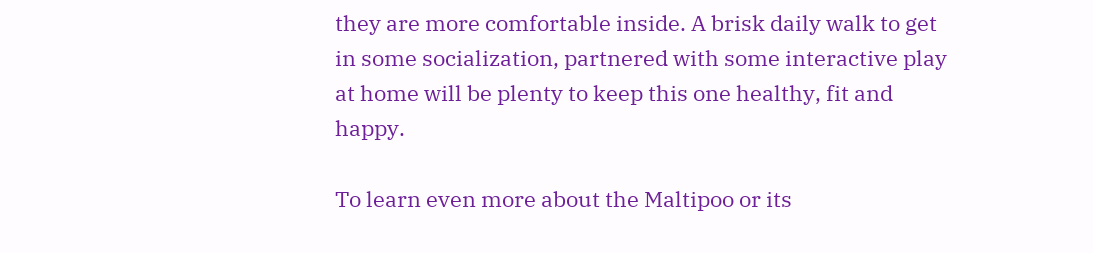they are more comfortable inside. A brisk daily walk to get in some socialization, partnered with some interactive play at home will be plenty to keep this one healthy, fit and happy.

To learn even more about the Maltipoo or its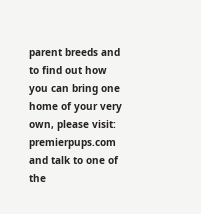parent breeds and to find out how you can bring one home of your very own, please visit: premierpups.com and talk to one of the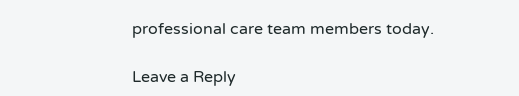professional care team members today.

Leave a Reply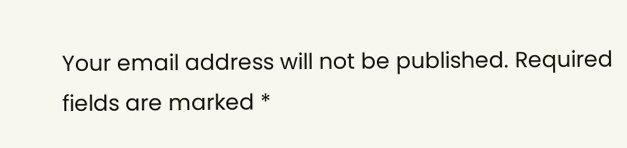Your email address will not be published. Required fields are marked *